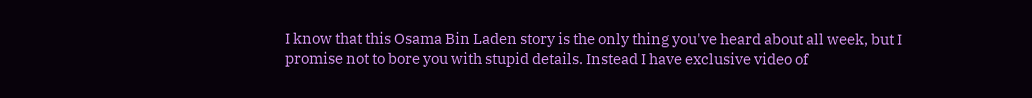I know that this Osama Bin Laden story is the only thing you've heard about all week, but I promise not to bore you with stupid details. Instead I have exclusive video of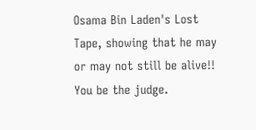Osama Bin Laden's Lost Tape, showing that he may or may not still be alive!! You be the judge.